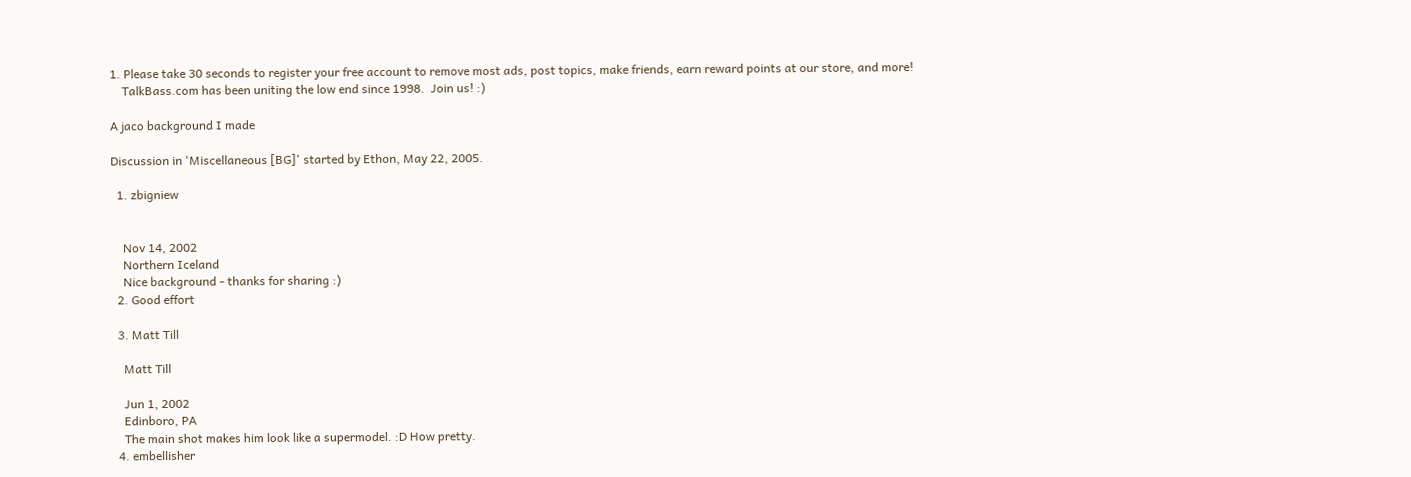1. Please take 30 seconds to register your free account to remove most ads, post topics, make friends, earn reward points at our store, and more!
    TalkBass.com has been uniting the low end since 1998.  Join us! :)

A jaco background I made

Discussion in 'Miscellaneous [BG]' started by Ethon, May 22, 2005.

  1. zbigniew


    Nov 14, 2002
    Northern Iceland
    Nice background - thanks for sharing :)
  2. Good effort

  3. Matt Till

    Matt Till

    Jun 1, 2002
    Edinboro, PA
    The main shot makes him look like a supermodel. :D How pretty.
  4. embellisher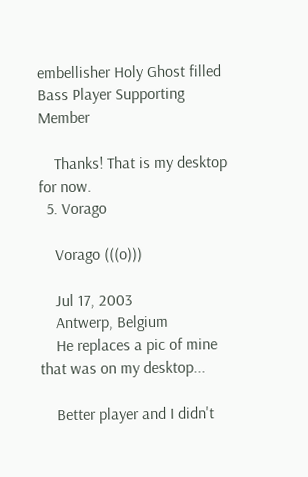embellisher Holy Ghost filled Bass Player Supporting Member

    Thanks! That is my desktop for now.
  5. Vorago

    Vorago (((o)))

    Jul 17, 2003
    Antwerp, Belgium
    He replaces a pic of mine that was on my desktop...

    Better player and I didn't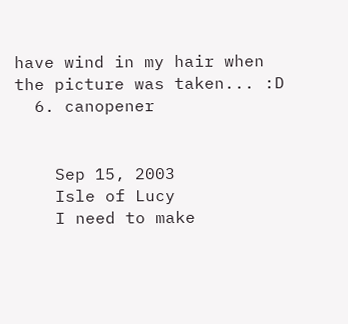have wind in my hair when the picture was taken... :D
  6. canopener


    Sep 15, 2003
    Isle of Lucy
    I need to make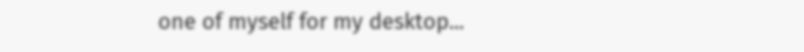one of myself for my desktop...